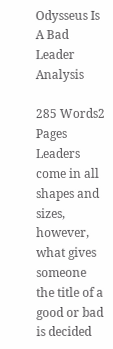Odysseus Is A Bad Leader Analysis

285 Words2 Pages
Leaders come in all shapes and sizes, however, what gives someone the title of a good or bad is decided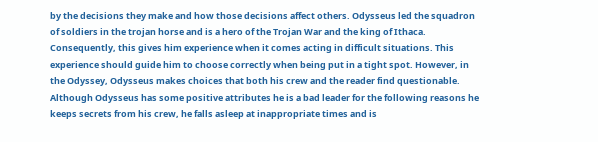by the decisions they make and how those decisions affect others. Odysseus led the squadron of soldiers in the trojan horse and is a hero of the Trojan War and the king of Ithaca. Consequently, this gives him experience when it comes acting in difficult situations. This experience should guide him to choose correctly when being put in a tight spot. However, in the Odyssey, Odysseus makes choices that both his crew and the reader find questionable. Although Odysseus has some positive attributes he is a bad leader for the following reasons he keeps secrets from his crew, he falls asleep at inappropriate times and is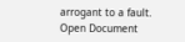arrogant to a fault.
Open Document